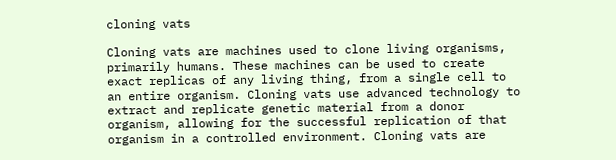cloning vats

Cloning vats are machines used to clone living organisms, primarily humans. These machines can be used to create exact replicas of any living thing, from a single cell to an entire organism. Cloning vats use advanced technology to extract and replicate genetic material from a donor organism, allowing for the successful replication of that organism in a controlled environment. Cloning vats are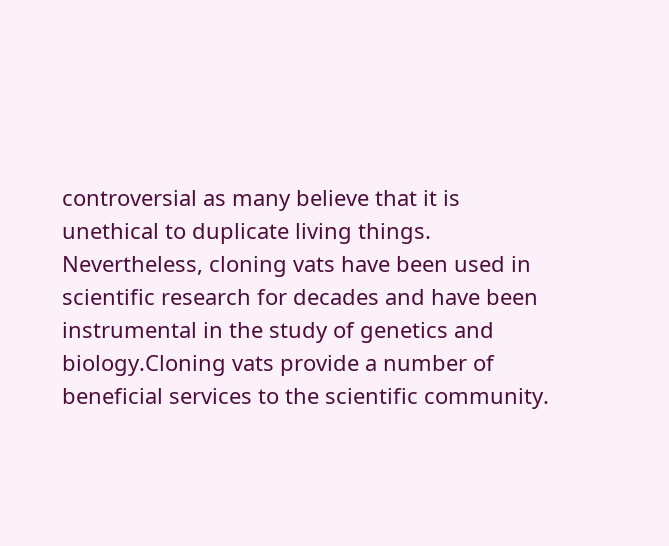controversial as many believe that it is unethical to duplicate living things. Nevertheless, cloning vats have been used in scientific research for decades and have been instrumental in the study of genetics and biology.Cloning vats provide a number of beneficial services to the scientific community.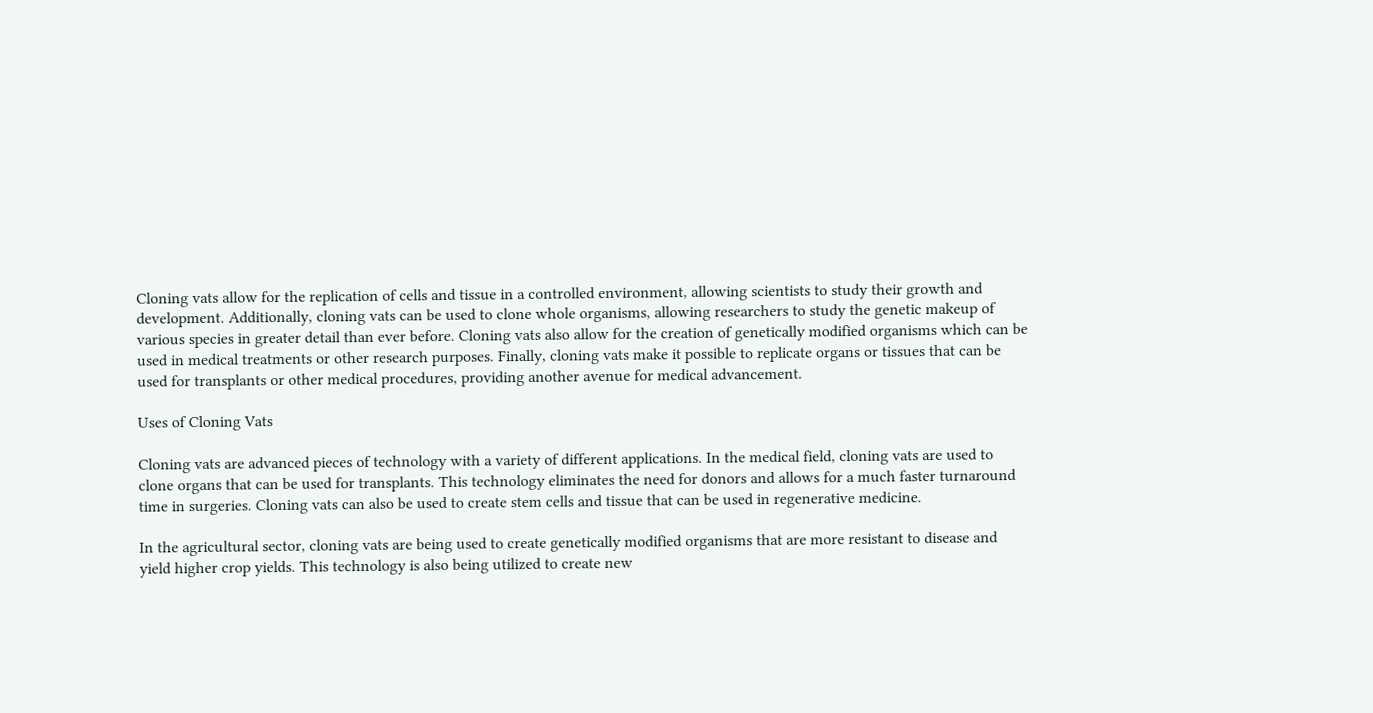Cloning vats allow for the replication of cells and tissue in a controlled environment, allowing scientists to study their growth and development. Additionally, cloning vats can be used to clone whole organisms, allowing researchers to study the genetic makeup of various species in greater detail than ever before. Cloning vats also allow for the creation of genetically modified organisms which can be used in medical treatments or other research purposes. Finally, cloning vats make it possible to replicate organs or tissues that can be used for transplants or other medical procedures, providing another avenue for medical advancement.

Uses of Cloning Vats

Cloning vats are advanced pieces of technology with a variety of different applications. In the medical field, cloning vats are used to clone organs that can be used for transplants. This technology eliminates the need for donors and allows for a much faster turnaround time in surgeries. Cloning vats can also be used to create stem cells and tissue that can be used in regenerative medicine.

In the agricultural sector, cloning vats are being used to create genetically modified organisms that are more resistant to disease and yield higher crop yields. This technology is also being utilized to create new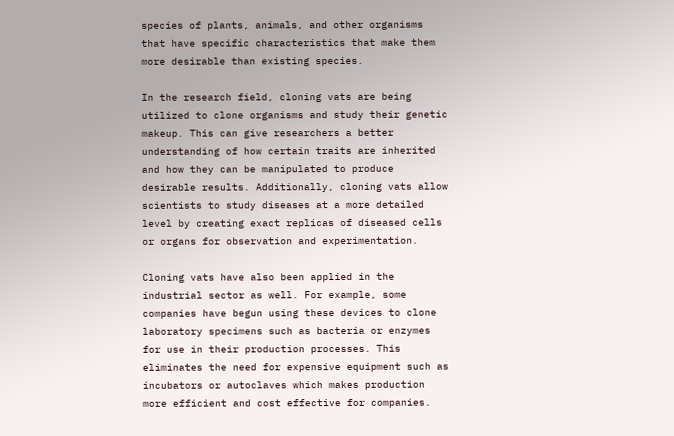species of plants, animals, and other organisms that have specific characteristics that make them more desirable than existing species.

In the research field, cloning vats are being utilized to clone organisms and study their genetic makeup. This can give researchers a better understanding of how certain traits are inherited and how they can be manipulated to produce desirable results. Additionally, cloning vats allow scientists to study diseases at a more detailed level by creating exact replicas of diseased cells or organs for observation and experimentation.

Cloning vats have also been applied in the industrial sector as well. For example, some companies have begun using these devices to clone laboratory specimens such as bacteria or enzymes for use in their production processes. This eliminates the need for expensive equipment such as incubators or autoclaves which makes production more efficient and cost effective for companies.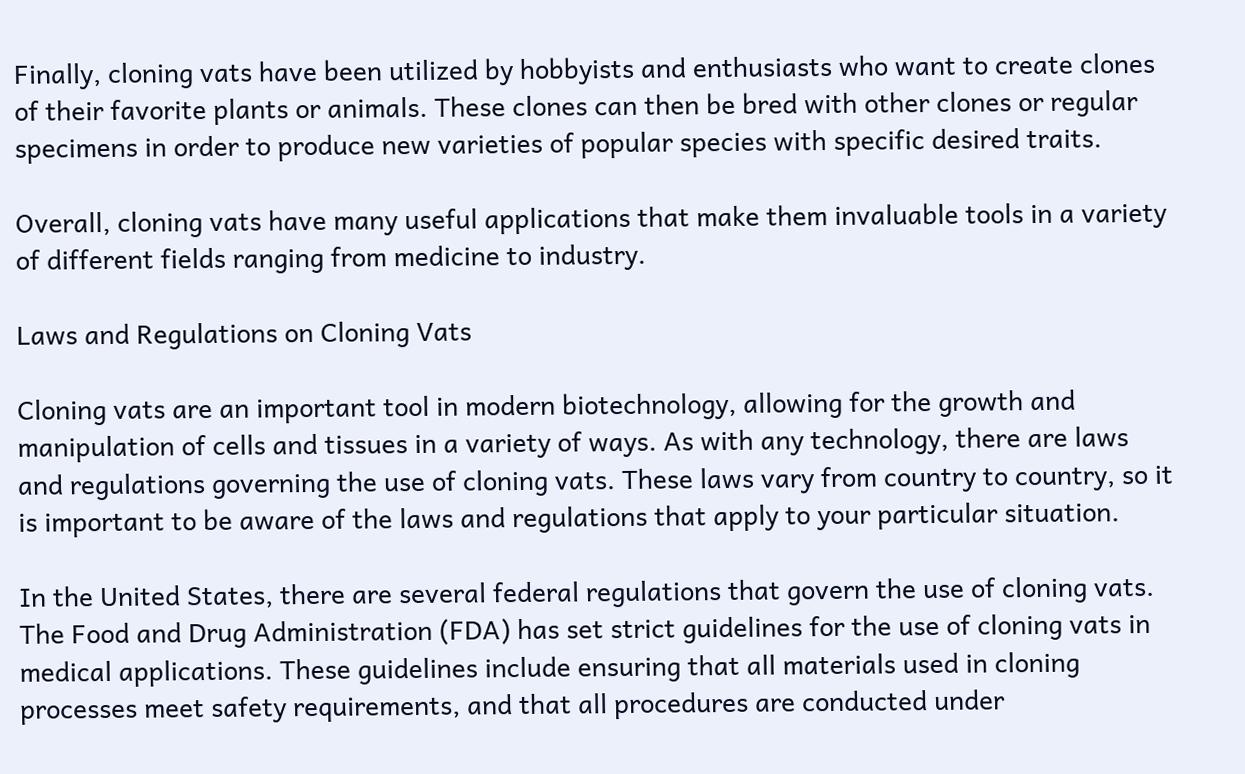Finally, cloning vats have been utilized by hobbyists and enthusiasts who want to create clones of their favorite plants or animals. These clones can then be bred with other clones or regular specimens in order to produce new varieties of popular species with specific desired traits.

Overall, cloning vats have many useful applications that make them invaluable tools in a variety of different fields ranging from medicine to industry.

Laws and Regulations on Cloning Vats

Cloning vats are an important tool in modern biotechnology, allowing for the growth and manipulation of cells and tissues in a variety of ways. As with any technology, there are laws and regulations governing the use of cloning vats. These laws vary from country to country, so it is important to be aware of the laws and regulations that apply to your particular situation.

In the United States, there are several federal regulations that govern the use of cloning vats. The Food and Drug Administration (FDA) has set strict guidelines for the use of cloning vats in medical applications. These guidelines include ensuring that all materials used in cloning processes meet safety requirements, and that all procedures are conducted under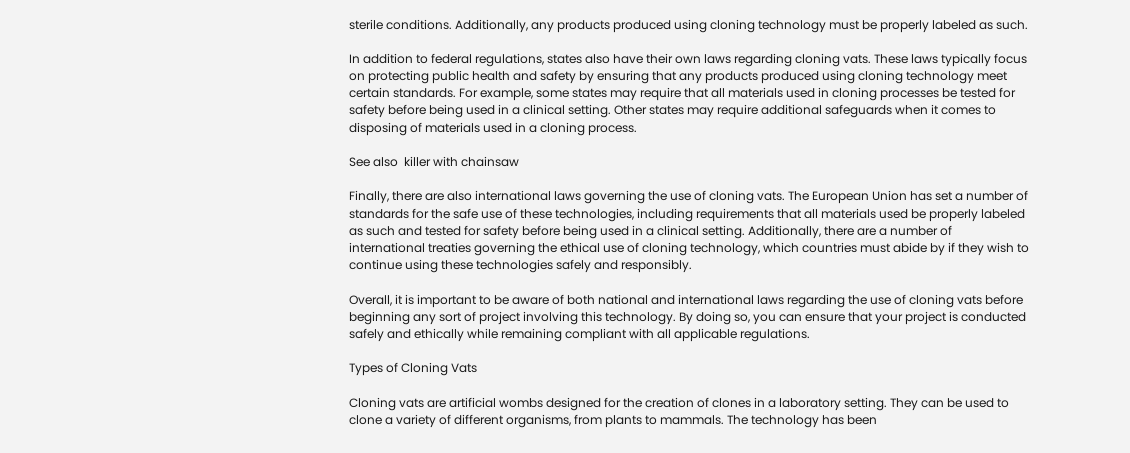sterile conditions. Additionally, any products produced using cloning technology must be properly labeled as such.

In addition to federal regulations, states also have their own laws regarding cloning vats. These laws typically focus on protecting public health and safety by ensuring that any products produced using cloning technology meet certain standards. For example, some states may require that all materials used in cloning processes be tested for safety before being used in a clinical setting. Other states may require additional safeguards when it comes to disposing of materials used in a cloning process.

See also  killer with chainsaw

Finally, there are also international laws governing the use of cloning vats. The European Union has set a number of standards for the safe use of these technologies, including requirements that all materials used be properly labeled as such and tested for safety before being used in a clinical setting. Additionally, there are a number of international treaties governing the ethical use of cloning technology, which countries must abide by if they wish to continue using these technologies safely and responsibly.

Overall, it is important to be aware of both national and international laws regarding the use of cloning vats before beginning any sort of project involving this technology. By doing so, you can ensure that your project is conducted safely and ethically while remaining compliant with all applicable regulations.

Types of Cloning Vats

Cloning vats are artificial wombs designed for the creation of clones in a laboratory setting. They can be used to clone a variety of different organisms, from plants to mammals. The technology has been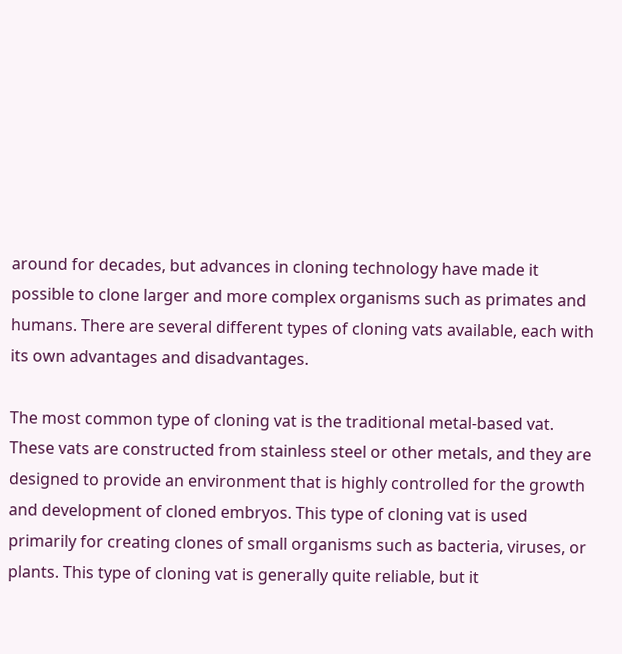around for decades, but advances in cloning technology have made it possible to clone larger and more complex organisms such as primates and humans. There are several different types of cloning vats available, each with its own advantages and disadvantages.

The most common type of cloning vat is the traditional metal-based vat. These vats are constructed from stainless steel or other metals, and they are designed to provide an environment that is highly controlled for the growth and development of cloned embryos. This type of cloning vat is used primarily for creating clones of small organisms such as bacteria, viruses, or plants. This type of cloning vat is generally quite reliable, but it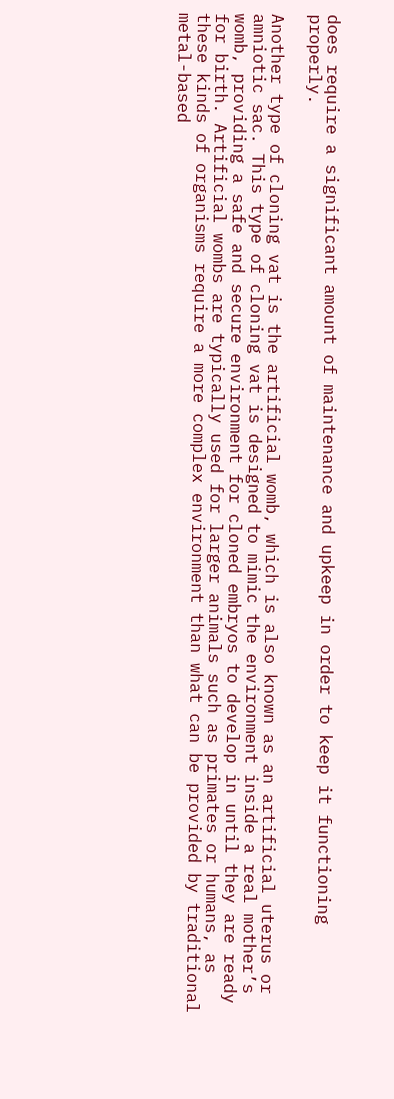does require a significant amount of maintenance and upkeep in order to keep it functioning properly.

Another type of cloning vat is the artificial womb, which is also known as an artificial uterus or amniotic sac. This type of cloning vat is designed to mimic the environment inside a real mother’s womb, providing a safe and secure environment for cloned embryos to develop in until they are ready for birth. Artificial wombs are typically used for larger animals such as primates or humans, as these kinds of organisms require a more complex environment than what can be provided by traditional metal-based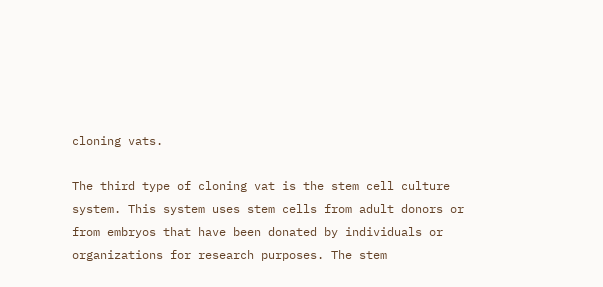cloning vats.

The third type of cloning vat is the stem cell culture system. This system uses stem cells from adult donors or from embryos that have been donated by individuals or organizations for research purposes. The stem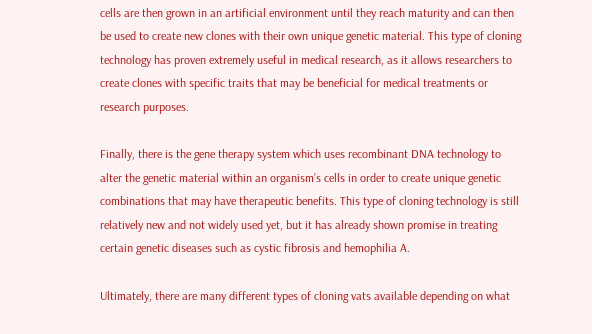cells are then grown in an artificial environment until they reach maturity and can then be used to create new clones with their own unique genetic material. This type of cloning technology has proven extremely useful in medical research, as it allows researchers to create clones with specific traits that may be beneficial for medical treatments or research purposes.

Finally, there is the gene therapy system which uses recombinant DNA technology to alter the genetic material within an organism’s cells in order to create unique genetic combinations that may have therapeutic benefits. This type of cloning technology is still relatively new and not widely used yet, but it has already shown promise in treating certain genetic diseases such as cystic fibrosis and hemophilia A.

Ultimately, there are many different types of cloning vats available depending on what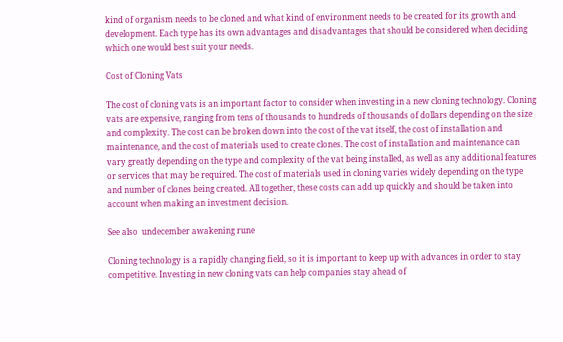kind of organism needs to be cloned and what kind of environment needs to be created for its growth and development. Each type has its own advantages and disadvantages that should be considered when deciding which one would best suit your needs.

Cost of Cloning Vats

The cost of cloning vats is an important factor to consider when investing in a new cloning technology. Cloning vats are expensive, ranging from tens of thousands to hundreds of thousands of dollars depending on the size and complexity. The cost can be broken down into the cost of the vat itself, the cost of installation and maintenance, and the cost of materials used to create clones. The cost of installation and maintenance can vary greatly depending on the type and complexity of the vat being installed, as well as any additional features or services that may be required. The cost of materials used in cloning varies widely depending on the type and number of clones being created. All together, these costs can add up quickly and should be taken into account when making an investment decision.

See also  undecember awakening rune

Cloning technology is a rapidly changing field, so it is important to keep up with advances in order to stay competitive. Investing in new cloning vats can help companies stay ahead of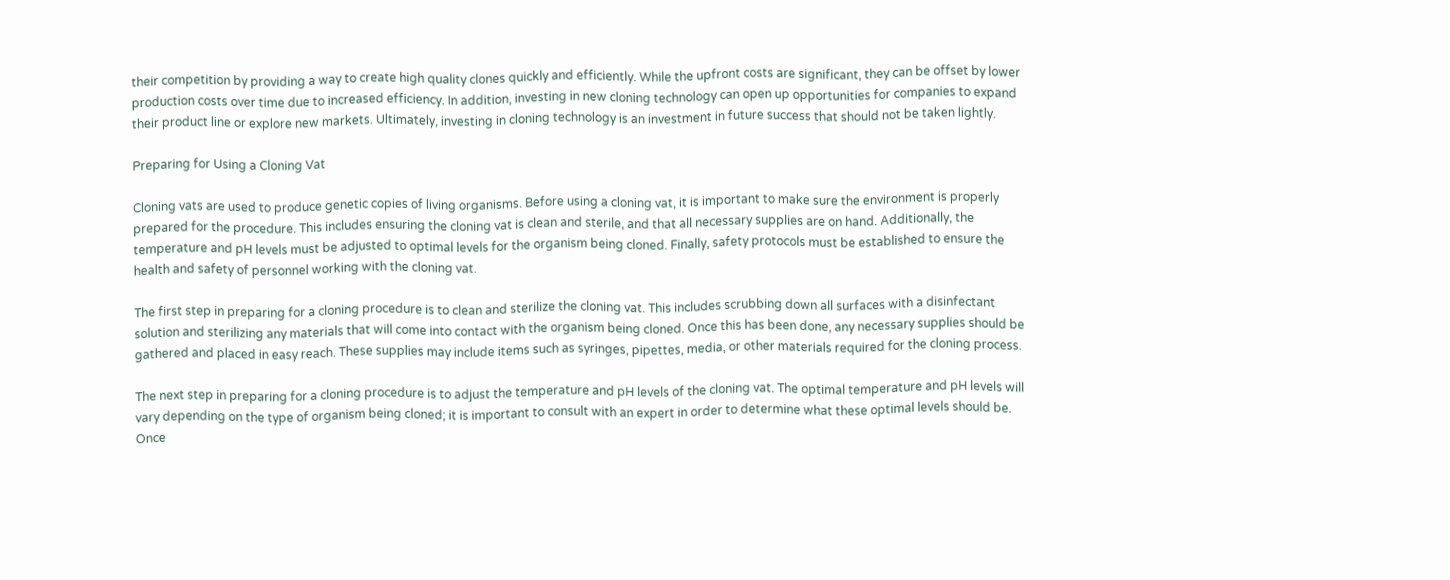their competition by providing a way to create high quality clones quickly and efficiently. While the upfront costs are significant, they can be offset by lower production costs over time due to increased efficiency. In addition, investing in new cloning technology can open up opportunities for companies to expand their product line or explore new markets. Ultimately, investing in cloning technology is an investment in future success that should not be taken lightly.

Preparing for Using a Cloning Vat

Cloning vats are used to produce genetic copies of living organisms. Before using a cloning vat, it is important to make sure the environment is properly prepared for the procedure. This includes ensuring the cloning vat is clean and sterile, and that all necessary supplies are on hand. Additionally, the temperature and pH levels must be adjusted to optimal levels for the organism being cloned. Finally, safety protocols must be established to ensure the health and safety of personnel working with the cloning vat.

The first step in preparing for a cloning procedure is to clean and sterilize the cloning vat. This includes scrubbing down all surfaces with a disinfectant solution and sterilizing any materials that will come into contact with the organism being cloned. Once this has been done, any necessary supplies should be gathered and placed in easy reach. These supplies may include items such as syringes, pipettes, media, or other materials required for the cloning process.

The next step in preparing for a cloning procedure is to adjust the temperature and pH levels of the cloning vat. The optimal temperature and pH levels will vary depending on the type of organism being cloned; it is important to consult with an expert in order to determine what these optimal levels should be. Once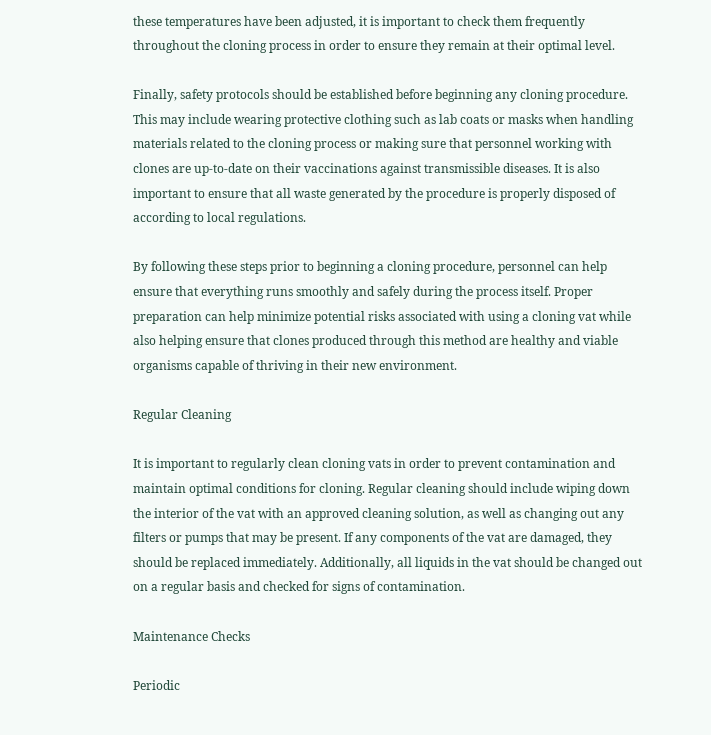these temperatures have been adjusted, it is important to check them frequently throughout the cloning process in order to ensure they remain at their optimal level.

Finally, safety protocols should be established before beginning any cloning procedure. This may include wearing protective clothing such as lab coats or masks when handling materials related to the cloning process or making sure that personnel working with clones are up-to-date on their vaccinations against transmissible diseases. It is also important to ensure that all waste generated by the procedure is properly disposed of according to local regulations.

By following these steps prior to beginning a cloning procedure, personnel can help ensure that everything runs smoothly and safely during the process itself. Proper preparation can help minimize potential risks associated with using a cloning vat while also helping ensure that clones produced through this method are healthy and viable organisms capable of thriving in their new environment.

Regular Cleaning

It is important to regularly clean cloning vats in order to prevent contamination and maintain optimal conditions for cloning. Regular cleaning should include wiping down the interior of the vat with an approved cleaning solution, as well as changing out any filters or pumps that may be present. If any components of the vat are damaged, they should be replaced immediately. Additionally, all liquids in the vat should be changed out on a regular basis and checked for signs of contamination.

Maintenance Checks

Periodic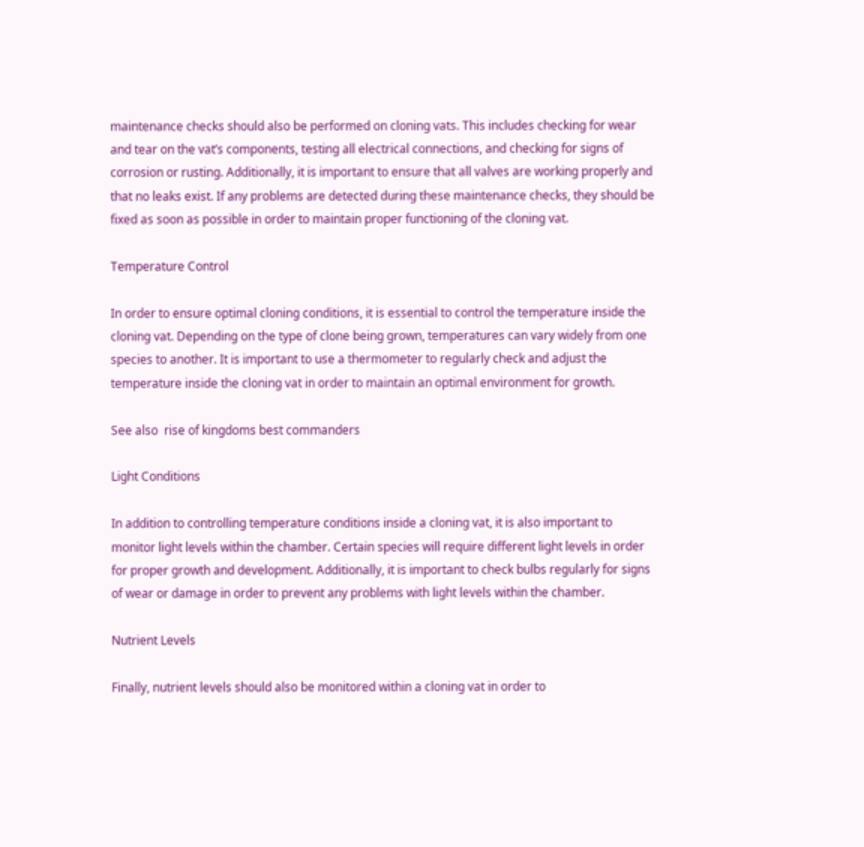maintenance checks should also be performed on cloning vats. This includes checking for wear and tear on the vat’s components, testing all electrical connections, and checking for signs of corrosion or rusting. Additionally, it is important to ensure that all valves are working properly and that no leaks exist. If any problems are detected during these maintenance checks, they should be fixed as soon as possible in order to maintain proper functioning of the cloning vat.

Temperature Control

In order to ensure optimal cloning conditions, it is essential to control the temperature inside the cloning vat. Depending on the type of clone being grown, temperatures can vary widely from one species to another. It is important to use a thermometer to regularly check and adjust the temperature inside the cloning vat in order to maintain an optimal environment for growth.

See also  rise of kingdoms best commanders

Light Conditions

In addition to controlling temperature conditions inside a cloning vat, it is also important to monitor light levels within the chamber. Certain species will require different light levels in order for proper growth and development. Additionally, it is important to check bulbs regularly for signs of wear or damage in order to prevent any problems with light levels within the chamber.

Nutrient Levels

Finally, nutrient levels should also be monitored within a cloning vat in order to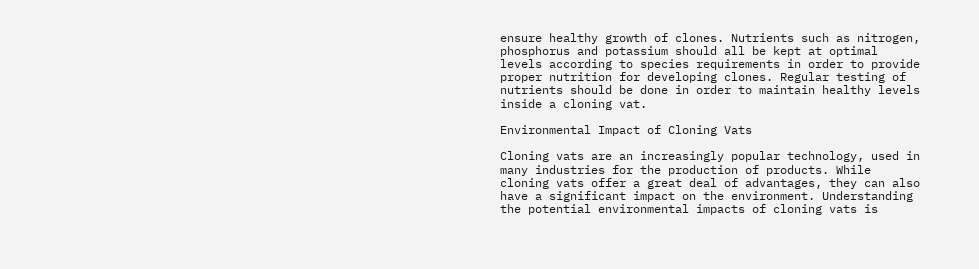ensure healthy growth of clones. Nutrients such as nitrogen, phosphorus and potassium should all be kept at optimal levels according to species requirements in order to provide proper nutrition for developing clones. Regular testing of nutrients should be done in order to maintain healthy levels inside a cloning vat.

Environmental Impact of Cloning Vats

Cloning vats are an increasingly popular technology, used in many industries for the production of products. While cloning vats offer a great deal of advantages, they can also have a significant impact on the environment. Understanding the potential environmental impacts of cloning vats is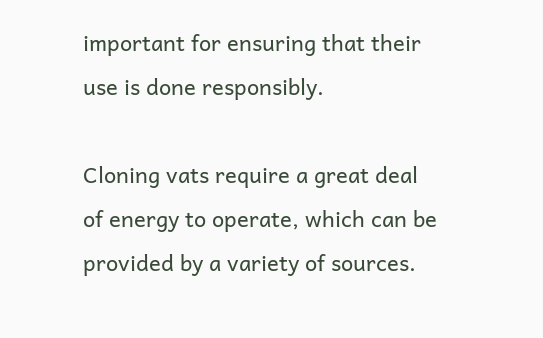important for ensuring that their use is done responsibly.

Cloning vats require a great deal of energy to operate, which can be provided by a variety of sources.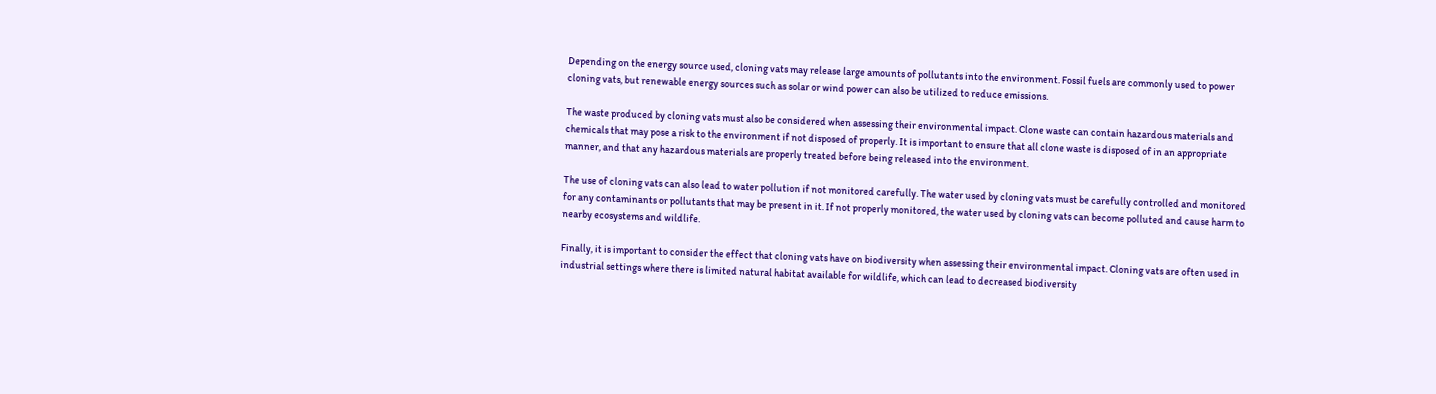Depending on the energy source used, cloning vats may release large amounts of pollutants into the environment. Fossil fuels are commonly used to power cloning vats, but renewable energy sources such as solar or wind power can also be utilized to reduce emissions.

The waste produced by cloning vats must also be considered when assessing their environmental impact. Clone waste can contain hazardous materials and chemicals that may pose a risk to the environment if not disposed of properly. It is important to ensure that all clone waste is disposed of in an appropriate manner, and that any hazardous materials are properly treated before being released into the environment.

The use of cloning vats can also lead to water pollution if not monitored carefully. The water used by cloning vats must be carefully controlled and monitored for any contaminants or pollutants that may be present in it. If not properly monitored, the water used by cloning vats can become polluted and cause harm to nearby ecosystems and wildlife.

Finally, it is important to consider the effect that cloning vats have on biodiversity when assessing their environmental impact. Cloning vats are often used in industrial settings where there is limited natural habitat available for wildlife, which can lead to decreased biodiversity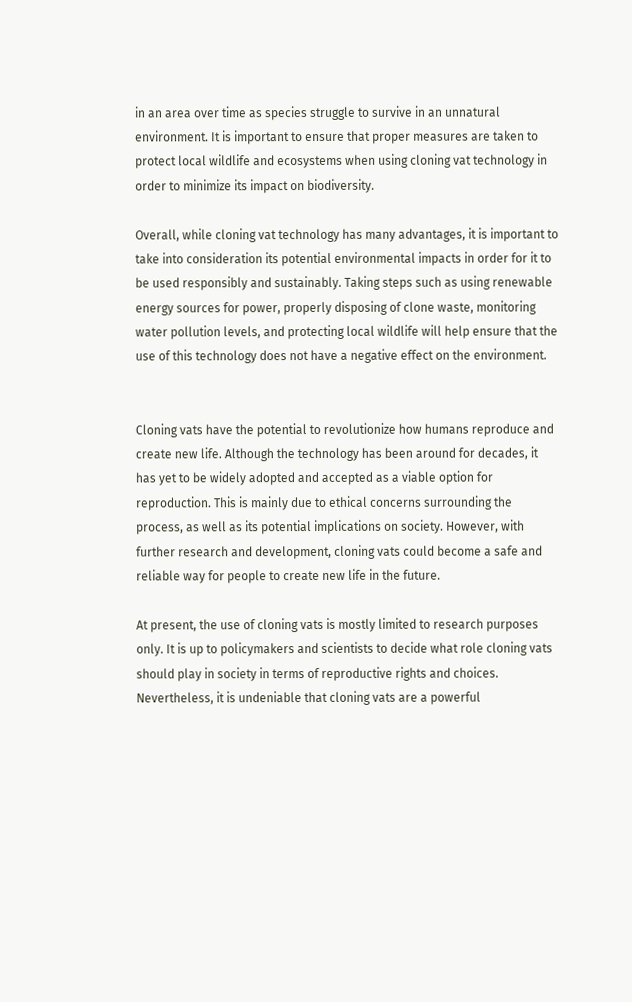in an area over time as species struggle to survive in an unnatural environment. It is important to ensure that proper measures are taken to protect local wildlife and ecosystems when using cloning vat technology in order to minimize its impact on biodiversity.

Overall, while cloning vat technology has many advantages, it is important to take into consideration its potential environmental impacts in order for it to be used responsibly and sustainably. Taking steps such as using renewable energy sources for power, properly disposing of clone waste, monitoring water pollution levels, and protecting local wildlife will help ensure that the use of this technology does not have a negative effect on the environment.


Cloning vats have the potential to revolutionize how humans reproduce and create new life. Although the technology has been around for decades, it has yet to be widely adopted and accepted as a viable option for reproduction. This is mainly due to ethical concerns surrounding the process, as well as its potential implications on society. However, with further research and development, cloning vats could become a safe and reliable way for people to create new life in the future.

At present, the use of cloning vats is mostly limited to research purposes only. It is up to policymakers and scientists to decide what role cloning vats should play in society in terms of reproductive rights and choices. Nevertheless, it is undeniable that cloning vats are a powerful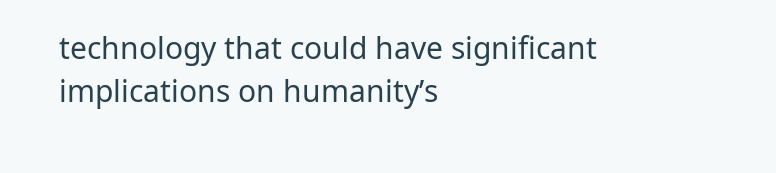technology that could have significant implications on humanity’s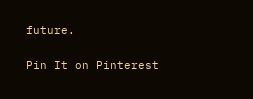future.

Pin It on Pinterest